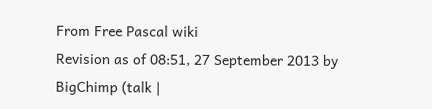From Free Pascal wiki
Revision as of 08:51, 27 September 2013 by BigChimp (talk |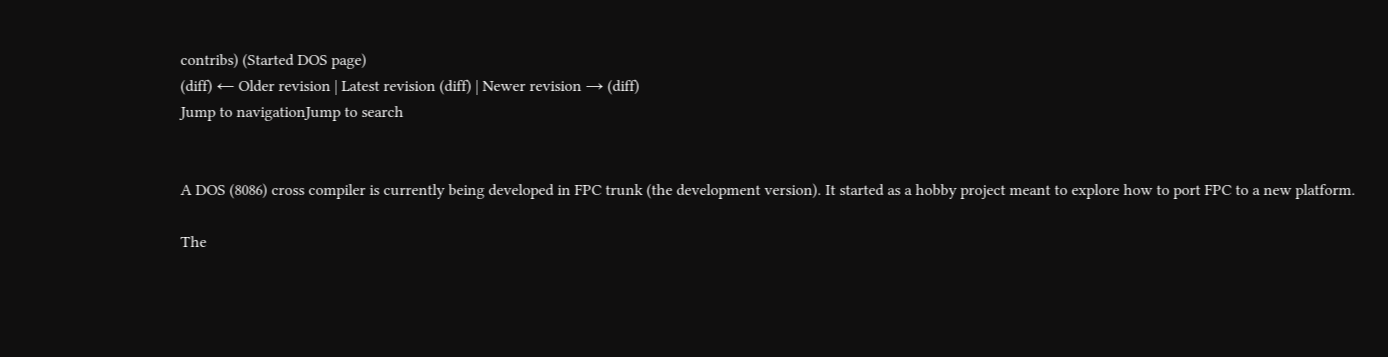contribs) (Started DOS page)
(diff) ← Older revision | Latest revision (diff) | Newer revision → (diff)
Jump to navigationJump to search


A DOS (8086) cross compiler is currently being developed in FPC trunk (the development version). It started as a hobby project meant to explore how to port FPC to a new platform.

The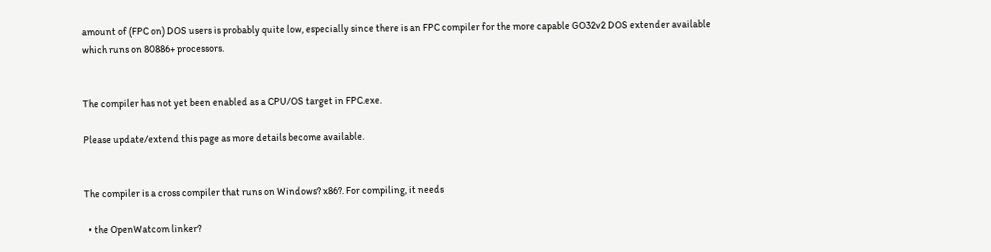amount of (FPC on) DOS users is probably quite low, especially since there is an FPC compiler for the more capable GO32v2 DOS extender available which runs on 80886+ processors.


The compiler has not yet been enabled as a CPU/OS target in FPC.exe.

Please update/extend this page as more details become available.


The compiler is a cross compiler that runs on Windows? x86?. For compiling, it needs

  • the OpenWatcom linker?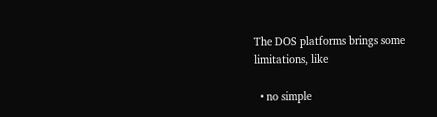The DOS platforms brings some limitations, like

  • no simple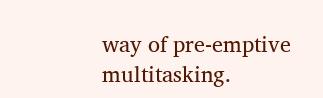way of pre-emptive multitasking.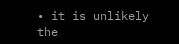• it is unlikely the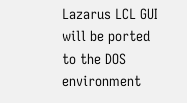Lazarus LCL GUI will be ported to the DOS environment